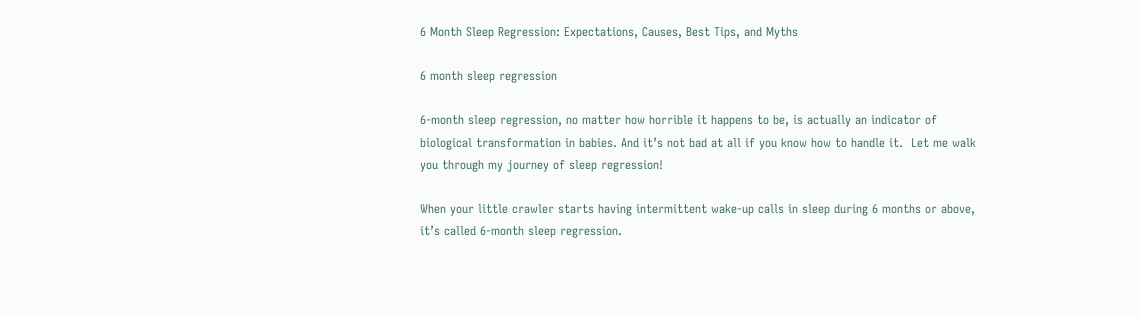6 Month Sleep Regression: Expectations, Causes, Best Tips, and Myths

6 month sleep regression

6-month sleep regression, no matter how horrible it happens to be, is actually an indicator of biological transformation in babies. And it’s not bad at all if you know how to handle it.  Let me walk you through my journey of sleep regression!

When your little crawler starts having intermittent wake-up calls in sleep during 6 months or above, it’s called 6-month sleep regression.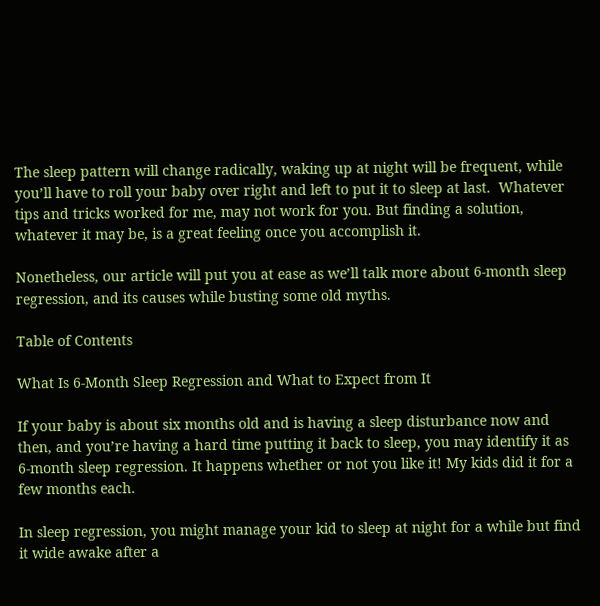The sleep pattern will change radically, waking up at night will be frequent, while you’ll have to roll your baby over right and left to put it to sleep at last.  Whatever tips and tricks worked for me, may not work for you. But finding a solution, whatever it may be, is a great feeling once you accomplish it.

Nonetheless, our article will put you at ease as we’ll talk more about 6-month sleep regression, and its causes while busting some old myths.

Table of Contents

What Is 6-Month Sleep Regression and What to Expect from It

If your baby is about six months old and is having a sleep disturbance now and then, and you’re having a hard time putting it back to sleep, you may identify it as 6-month sleep regression. It happens whether or not you like it! My kids did it for a few months each.

In sleep regression, you might manage your kid to sleep at night for a while but find it wide awake after a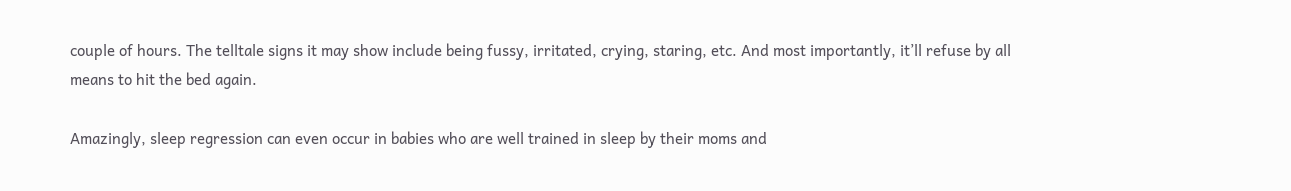couple of hours. The telltale signs it may show include being fussy, irritated, crying, staring, etc. And most importantly, it’ll refuse by all means to hit the bed again.

Amazingly, sleep regression can even occur in babies who are well trained in sleep by their moms and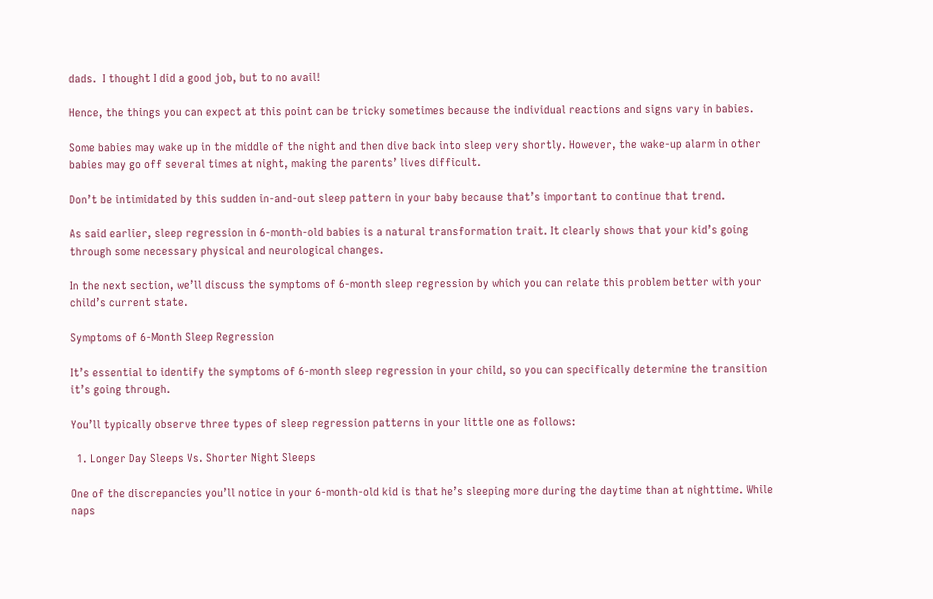dads.  I thought I did a good job, but to no avail!

Hence, the things you can expect at this point can be tricky sometimes because the individual reactions and signs vary in babies.

Some babies may wake up in the middle of the night and then dive back into sleep very shortly. However, the wake-up alarm in other babies may go off several times at night, making the parents’ lives difficult.

Don’t be intimidated by this sudden in-and-out sleep pattern in your baby because that’s important to continue that trend.

As said earlier, sleep regression in 6-month-old babies is a natural transformation trait. It clearly shows that your kid’s going through some necessary physical and neurological changes.

In the next section, we’ll discuss the symptoms of 6-month sleep regression by which you can relate this problem better with your child’s current state.

Symptoms of 6-Month Sleep Regression

It’s essential to identify the symptoms of 6-month sleep regression in your child, so you can specifically determine the transition it’s going through.

You’ll typically observe three types of sleep regression patterns in your little one as follows:

  1. Longer Day Sleeps Vs. Shorter Night Sleeps

One of the discrepancies you’ll notice in your 6-month-old kid is that he’s sleeping more during the daytime than at nighttime. While naps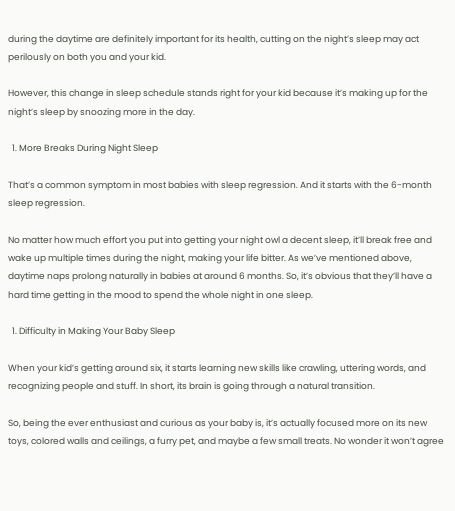during the daytime are definitely important for its health, cutting on the night’s sleep may act perilously on both you and your kid.

However, this change in sleep schedule stands right for your kid because it’s making up for the night’s sleep by snoozing more in the day.

  1. More Breaks During Night Sleep

That’s a common symptom in most babies with sleep regression. And it starts with the 6-month sleep regression.

No matter how much effort you put into getting your night owl a decent sleep, it’ll break free and wake up multiple times during the night, making your life bitter. As we’ve mentioned above, daytime naps prolong naturally in babies at around 6 months. So, it’s obvious that they’ll have a hard time getting in the mood to spend the whole night in one sleep.

  1. Difficulty in Making Your Baby Sleep

When your kid’s getting around six, it starts learning new skills like crawling, uttering words, and recognizing people and stuff. In short, its brain is going through a natural transition.

So, being the ever enthusiast and curious as your baby is, it’s actually focused more on its new toys, colored walls and ceilings, a furry pet, and maybe a few small treats. No wonder it won’t agree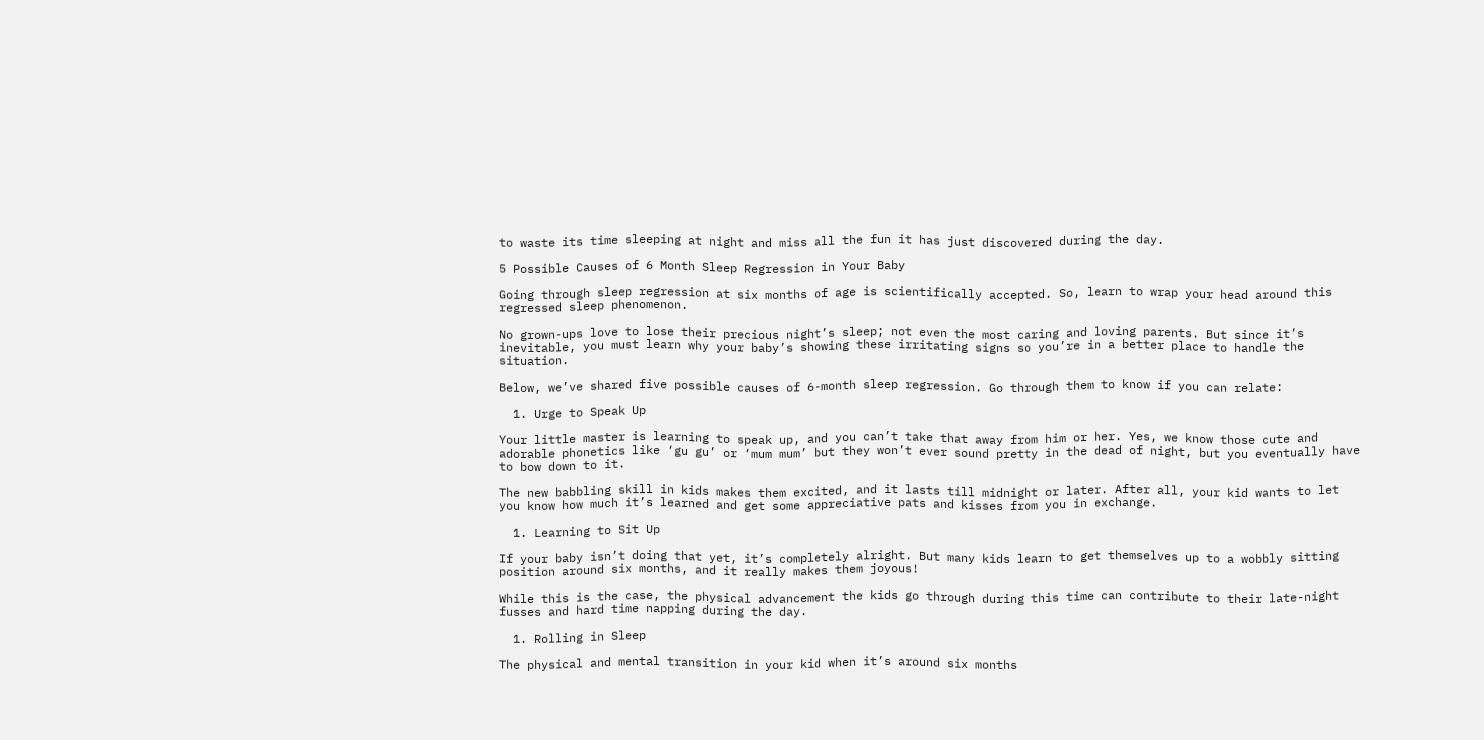to waste its time sleeping at night and miss all the fun it has just discovered during the day.

5 Possible Causes of 6 Month Sleep Regression in Your Baby

Going through sleep regression at six months of age is scientifically accepted. So, learn to wrap your head around this regressed sleep phenomenon.

No grown-ups love to lose their precious night’s sleep; not even the most caring and loving parents. But since it’s inevitable, you must learn why your baby’s showing these irritating signs so you’re in a better place to handle the situation.

Below, we’ve shared five possible causes of 6-month sleep regression. Go through them to know if you can relate:

  1. Urge to Speak Up

Your little master is learning to speak up, and you can’t take that away from him or her. Yes, we know those cute and adorable phonetics like ‘gu gu’ or ‘mum mum’ but they won’t ever sound pretty in the dead of night, but you eventually have to bow down to it.

The new babbling skill in kids makes them excited, and it lasts till midnight or later. After all, your kid wants to let you know how much it’s learned and get some appreciative pats and kisses from you in exchange.

  1. Learning to Sit Up

If your baby isn’t doing that yet, it’s completely alright. But many kids learn to get themselves up to a wobbly sitting position around six months, and it really makes them joyous!

While this is the case, the physical advancement the kids go through during this time can contribute to their late-night fusses and hard time napping during the day.

  1. Rolling in Sleep

The physical and mental transition in your kid when it’s around six months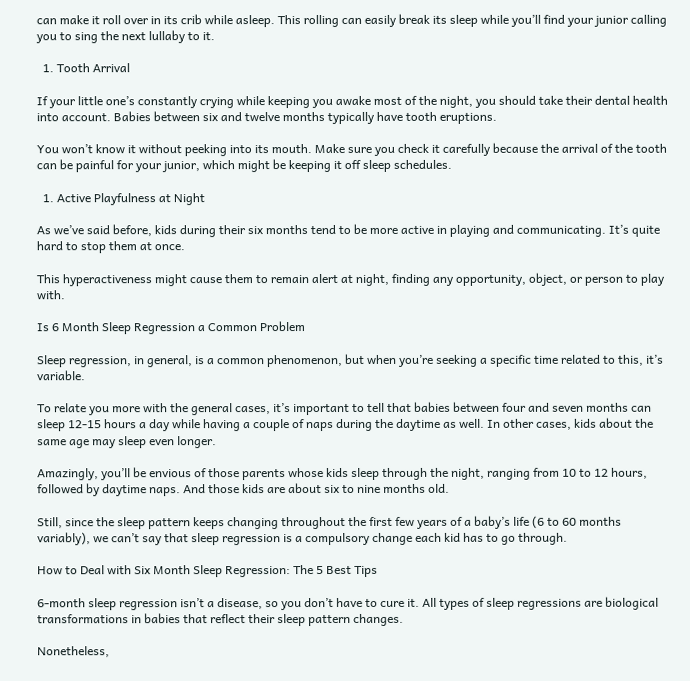can make it roll over in its crib while asleep. This rolling can easily break its sleep while you’ll find your junior calling you to sing the next lullaby to it.

  1. Tooth Arrival

If your little one’s constantly crying while keeping you awake most of the night, you should take their dental health into account. Babies between six and twelve months typically have tooth eruptions.

You won’t know it without peeking into its mouth. Make sure you check it carefully because the arrival of the tooth can be painful for your junior, which might be keeping it off sleep schedules.

  1. Active Playfulness at Night

As we’ve said before, kids during their six months tend to be more active in playing and communicating. It’s quite hard to stop them at once.

This hyperactiveness might cause them to remain alert at night, finding any opportunity, object, or person to play with.

Is 6 Month Sleep Regression a Common Problem

Sleep regression, in general, is a common phenomenon, but when you’re seeking a specific time related to this, it’s variable.

To relate you more with the general cases, it’s important to tell that babies between four and seven months can sleep 12-15 hours a day while having a couple of naps during the daytime as well. In other cases, kids about the same age may sleep even longer.

Amazingly, you’ll be envious of those parents whose kids sleep through the night, ranging from 10 to 12 hours, followed by daytime naps. And those kids are about six to nine months old.

Still, since the sleep pattern keeps changing throughout the first few years of a baby’s life (6 to 60 months variably), we can’t say that sleep regression is a compulsory change each kid has to go through.

How to Deal with Six Month Sleep Regression: The 5 Best Tips

6-month sleep regression isn’t a disease, so you don’t have to cure it. All types of sleep regressions are biological transformations in babies that reflect their sleep pattern changes.

Nonetheless,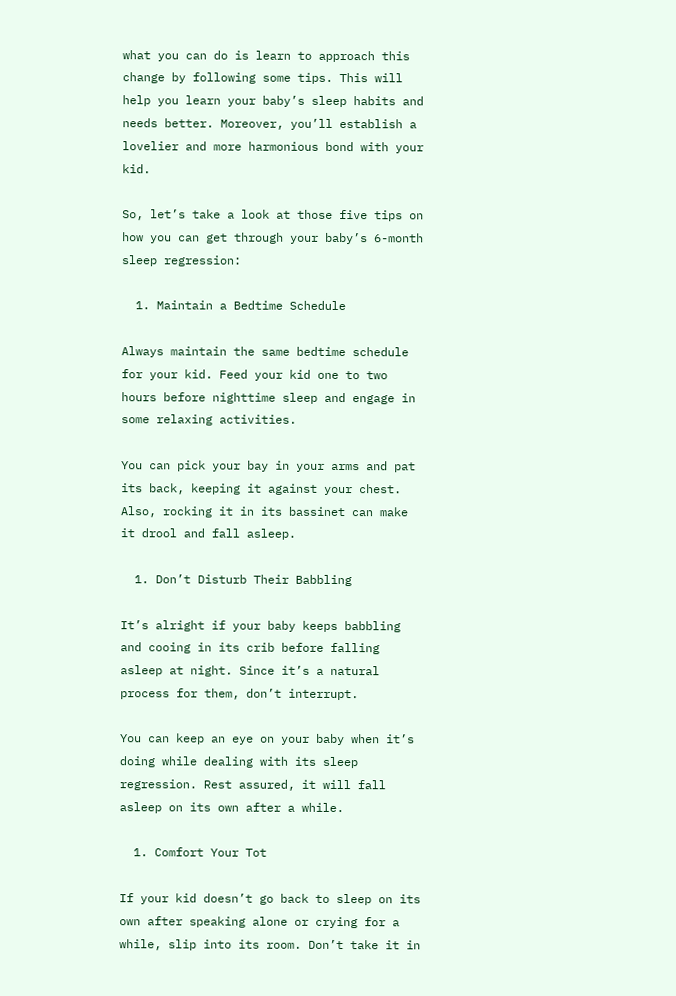what you can do is learn to approach this change by following some tips. This will help you learn your baby’s sleep habits and needs better. Moreover, you’ll establish a lovelier and more harmonious bond with your kid.

So, let’s take a look at those five tips on how you can get through your baby’s 6-month sleep regression:

  1. Maintain a Bedtime Schedule

Always maintain the same bedtime schedule for your kid. Feed your kid one to two hours before nighttime sleep and engage in some relaxing activities.

You can pick your bay in your arms and pat its back, keeping it against your chest. Also, rocking it in its bassinet can make it drool and fall asleep.

  1. Don’t Disturb Their Babbling

It’s alright if your baby keeps babbling and cooing in its crib before falling asleep at night. Since it’s a natural process for them, don’t interrupt.

You can keep an eye on your baby when it’s doing while dealing with its sleep regression. Rest assured, it will fall asleep on its own after a while.

  1. Comfort Your Tot

If your kid doesn’t go back to sleep on its own after speaking alone or crying for a while, slip into its room. Don’t take it in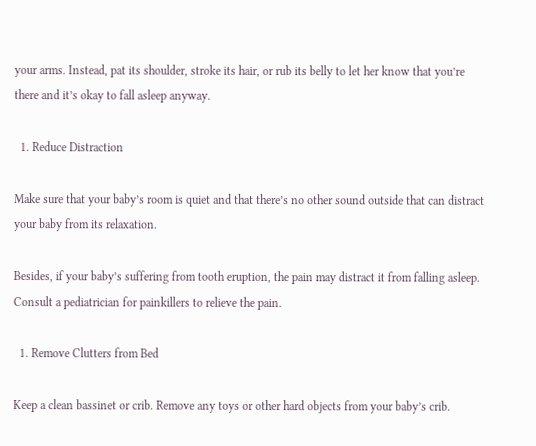your arms. Instead, pat its shoulder, stroke its hair, or rub its belly to let her know that you’re there and it’s okay to fall asleep anyway.

  1. Reduce Distraction

Make sure that your baby’s room is quiet and that there’s no other sound outside that can distract your baby from its relaxation.

Besides, if your baby’s suffering from tooth eruption, the pain may distract it from falling asleep. Consult a pediatrician for painkillers to relieve the pain.

  1. Remove Clutters from Bed

Keep a clean bassinet or crib. Remove any toys or other hard objects from your baby’s crib.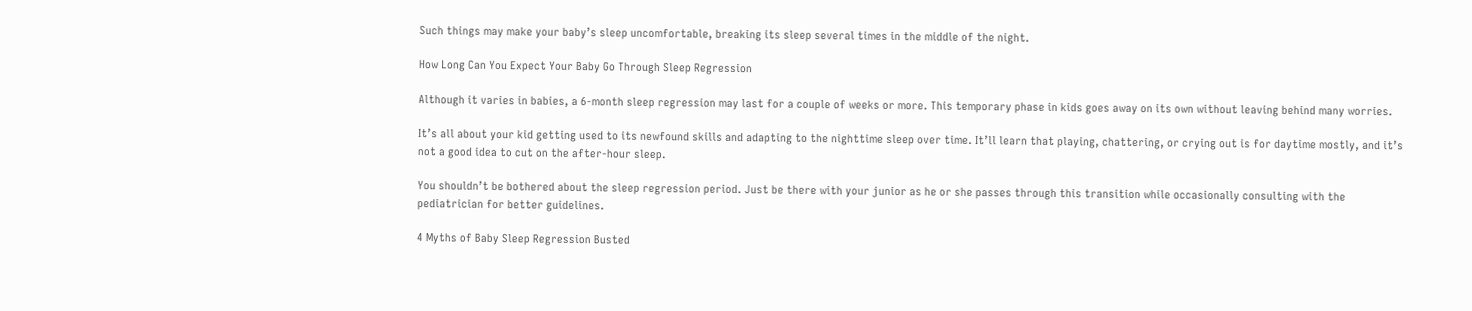Such things may make your baby’s sleep uncomfortable, breaking its sleep several times in the middle of the night.

How Long Can You Expect Your Baby Go Through Sleep Regression

Although it varies in babies, a 6-month sleep regression may last for a couple of weeks or more. This temporary phase in kids goes away on its own without leaving behind many worries.

It’s all about your kid getting used to its newfound skills and adapting to the nighttime sleep over time. It’ll learn that playing, chattering, or crying out is for daytime mostly, and it’s not a good idea to cut on the after-hour sleep.

You shouldn’t be bothered about the sleep regression period. Just be there with your junior as he or she passes through this transition while occasionally consulting with the pediatrician for better guidelines.

4 Myths of Baby Sleep Regression Busted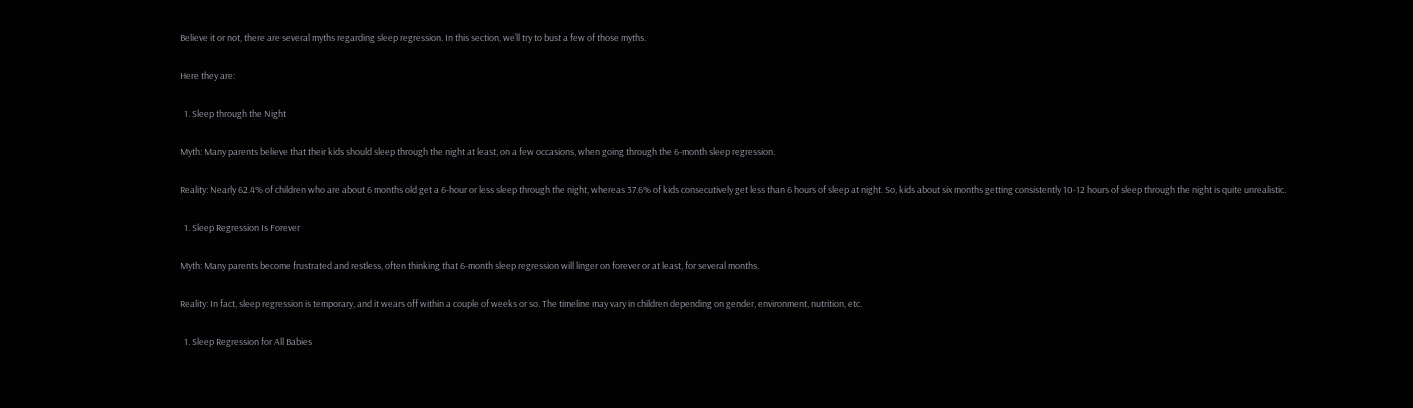Believe it or not, there are several myths regarding sleep regression. In this section, we’ll try to bust a few of those myths.

Here they are:

  1. Sleep through the Night

Myth: Many parents believe that their kids should sleep through the night at least, on a few occasions, when going through the 6-month sleep regression.

Reality: Nearly 62.4% of children who are about 6 months old get a 6-hour or less sleep through the night, whereas 37.6% of kids consecutively get less than 6 hours of sleep at night. So, kids about six months getting consistently 10-12 hours of sleep through the night is quite unrealistic.

  1. Sleep Regression Is Forever

Myth: Many parents become frustrated and restless, often thinking that 6-month sleep regression will linger on forever or at least, for several months.

Reality: In fact, sleep regression is temporary, and it wears off within a couple of weeks or so. The timeline may vary in children depending on gender, environment, nutrition, etc.

  1. Sleep Regression for All Babies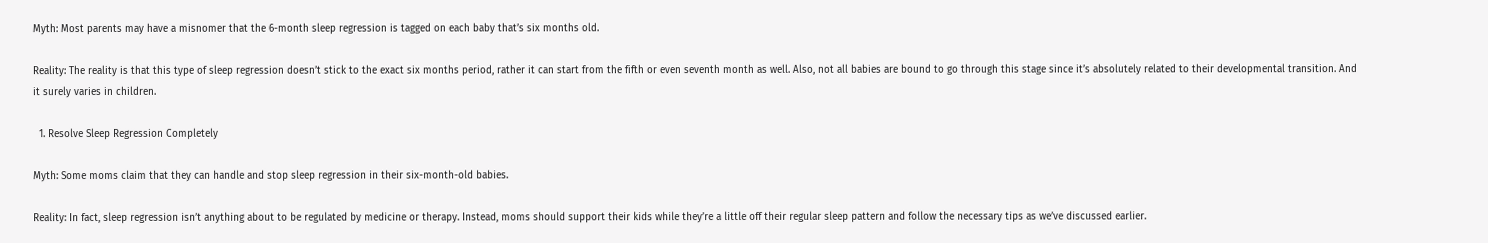Myth: Most parents may have a misnomer that the 6-month sleep regression is tagged on each baby that’s six months old.

Reality: The reality is that this type of sleep regression doesn’t stick to the exact six months period, rather it can start from the fifth or even seventh month as well. Also, not all babies are bound to go through this stage since it’s absolutely related to their developmental transition. And it surely varies in children.

  1. Resolve Sleep Regression Completely

Myth: Some moms claim that they can handle and stop sleep regression in their six-month-old babies.

Reality: In fact, sleep regression isn’t anything about to be regulated by medicine or therapy. Instead, moms should support their kids while they’re a little off their regular sleep pattern and follow the necessary tips as we’ve discussed earlier.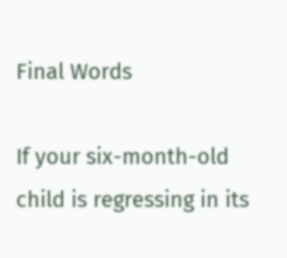Final Words

If your six-month-old child is regressing in its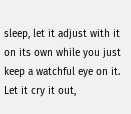sleep, let it adjust with it on its own while you just keep a watchful eye on it. Let it cry it out,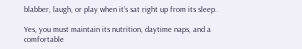blabber, laugh, or play when it’s sat right up from its sleep.

Yes, you must maintain its nutrition, daytime naps, and a comfortable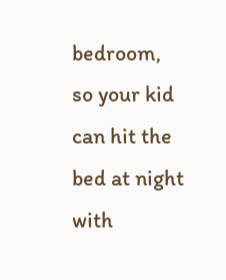bedroom, so your kid can hit the bed at night with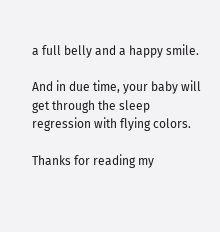a full belly and a happy smile.

And in due time, your baby will get through the sleep regression with flying colors.

Thanks for reading my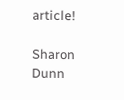article!

Sharon Dunn